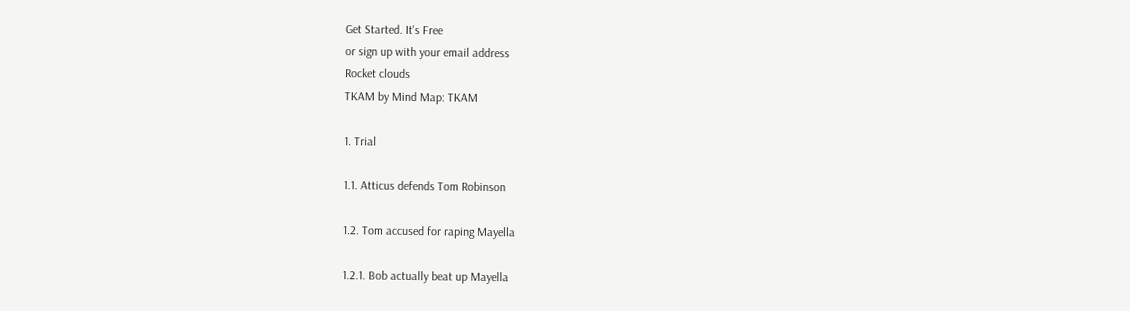Get Started. It's Free
or sign up with your email address
Rocket clouds
TKAM by Mind Map: TKAM

1. Trial

1.1. Atticus defends Tom Robinson

1.2. Tom accused for raping Mayella

1.2.1. Bob actually beat up Mayella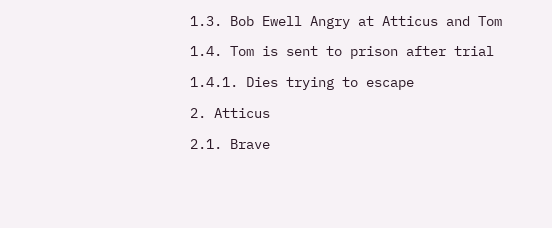1.3. Bob Ewell Angry at Atticus and Tom

1.4. Tom is sent to prison after trial

1.4.1. Dies trying to escape

2. Atticus

2.1. Brave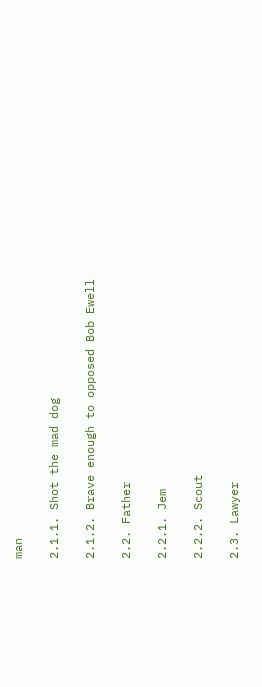man

2.1.1. Shot the mad dog

2.1.2. Brave enough to opposed Bob Ewell

2.2. Father

2.2.1. Jem

2.2.2. Scout

2.3. Lawyer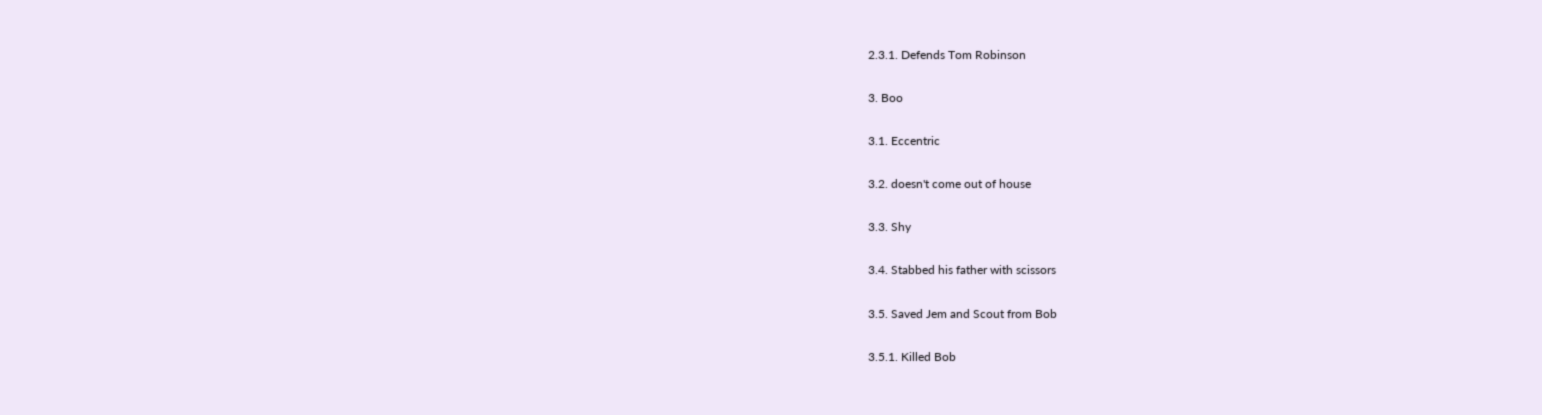2.3.1. Defends Tom Robinson

3. Boo

3.1. Eccentric

3.2. doesn't come out of house

3.3. Shy

3.4. Stabbed his father with scissors

3.5. Saved Jem and Scout from Bob

3.5.1. Killed Bob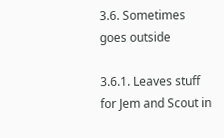3.6. Sometimes goes outside

3.6.1. Leaves stuff for Jem and Scout in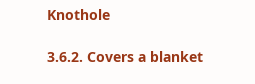Knothole

3.6.2. Covers a blanket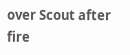over Scout after fire